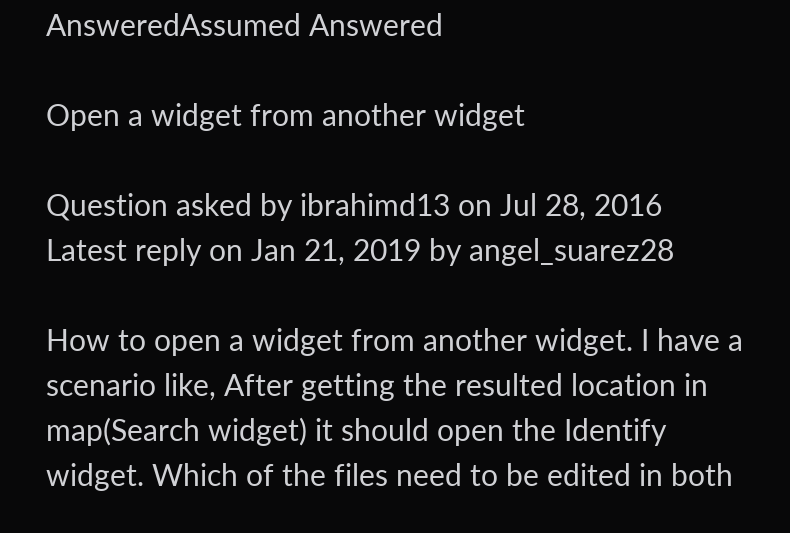AnsweredAssumed Answered

Open a widget from another widget

Question asked by ibrahimd13 on Jul 28, 2016
Latest reply on Jan 21, 2019 by angel_suarez28

How to open a widget from another widget. I have a scenario like, After getting the resulted location in map(Search widget) it should open the Identify widget. Which of the files need to be edited in both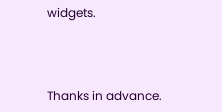widgets.



Thanks in advance.